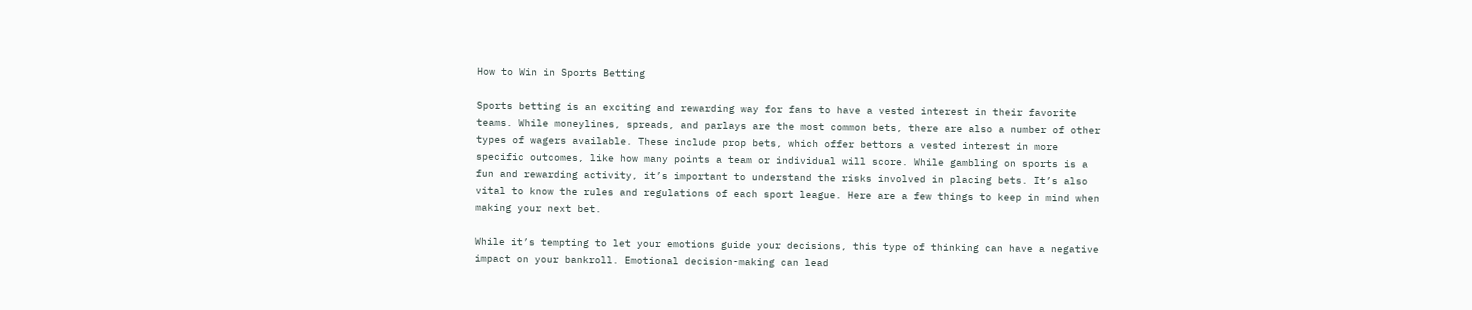How to Win in Sports Betting

Sports betting is an exciting and rewarding way for fans to have a vested interest in their favorite teams. While moneylines, spreads, and parlays are the most common bets, there are also a number of other types of wagers available. These include prop bets, which offer bettors a vested interest in more specific outcomes, like how many points a team or individual will score. While gambling on sports is a fun and rewarding activity, it’s important to understand the risks involved in placing bets. It’s also vital to know the rules and regulations of each sport league. Here are a few things to keep in mind when making your next bet.

While it’s tempting to let your emotions guide your decisions, this type of thinking can have a negative impact on your bankroll. Emotional decision-making can lead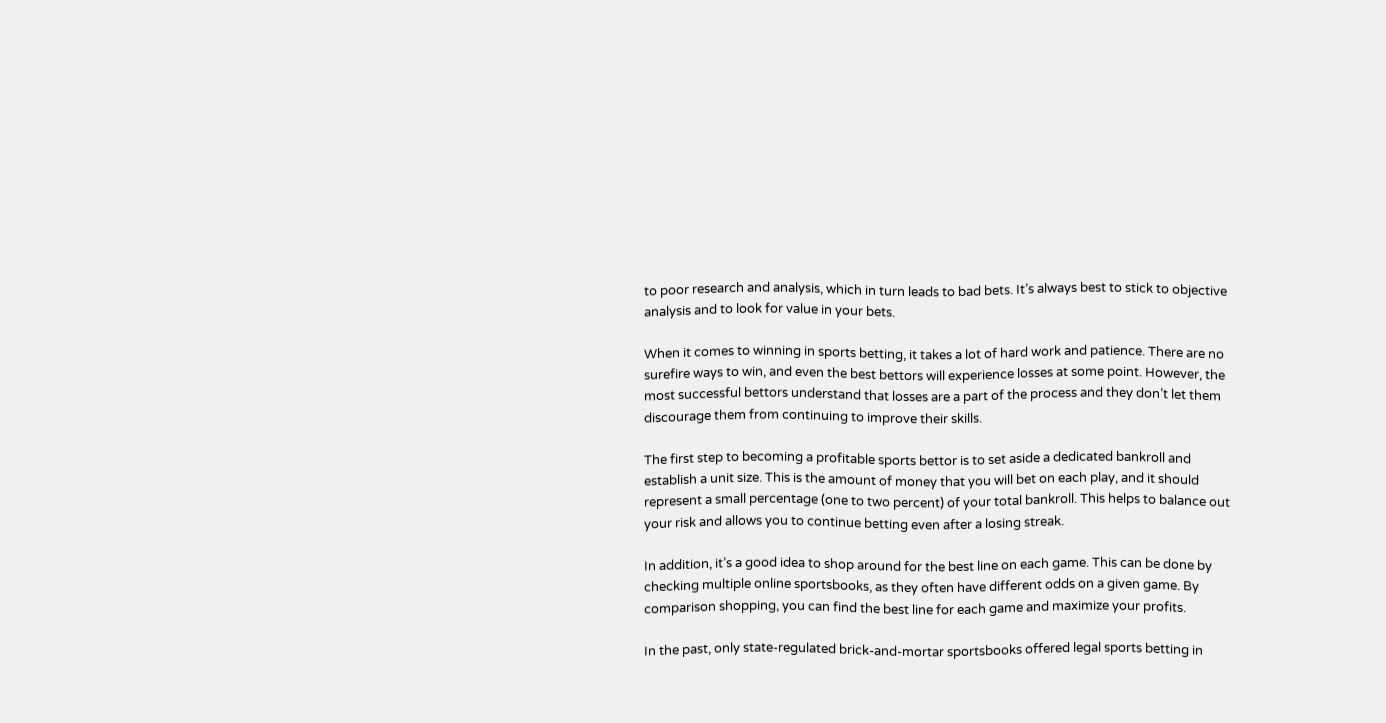to poor research and analysis, which in turn leads to bad bets. It’s always best to stick to objective analysis and to look for value in your bets.

When it comes to winning in sports betting, it takes a lot of hard work and patience. There are no surefire ways to win, and even the best bettors will experience losses at some point. However, the most successful bettors understand that losses are a part of the process and they don’t let them discourage them from continuing to improve their skills.

The first step to becoming a profitable sports bettor is to set aside a dedicated bankroll and establish a unit size. This is the amount of money that you will bet on each play, and it should represent a small percentage (one to two percent) of your total bankroll. This helps to balance out your risk and allows you to continue betting even after a losing streak.

In addition, it’s a good idea to shop around for the best line on each game. This can be done by checking multiple online sportsbooks, as they often have different odds on a given game. By comparison shopping, you can find the best line for each game and maximize your profits.

In the past, only state-regulated brick-and-mortar sportsbooks offered legal sports betting in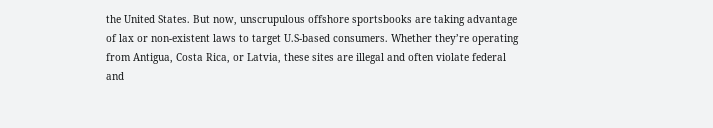the United States. But now, unscrupulous offshore sportsbooks are taking advantage of lax or non-existent laws to target U.S-based consumers. Whether they’re operating from Antigua, Costa Rica, or Latvia, these sites are illegal and often violate federal and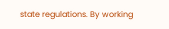state regulations. By working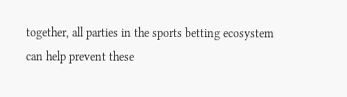together, all parties in the sports betting ecosystem can help prevent these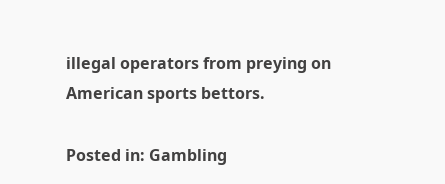illegal operators from preying on American sports bettors.

Posted in: Gambling